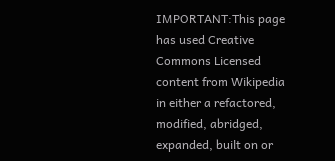IMPORTANT:This page has used Creative Commons Licensed content from Wikipedia in either a refactored, modified, abridged, expanded, built on or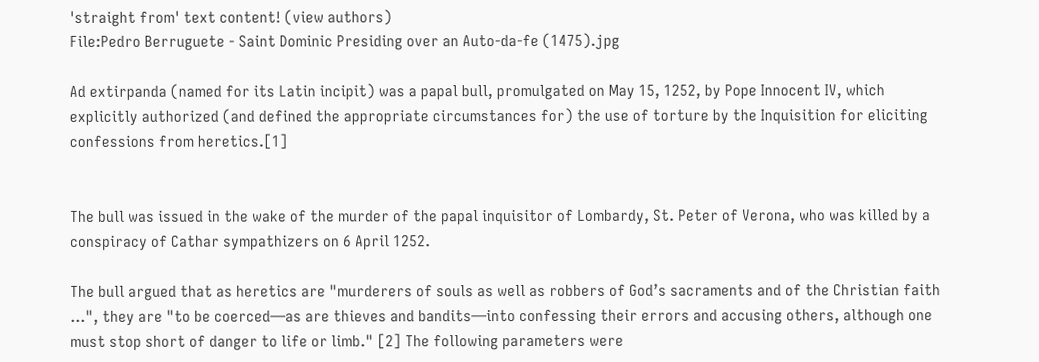'straight from' text content! (view authors)
File:Pedro Berruguete - Saint Dominic Presiding over an Auto-da-fe (1475).jpg

Ad extirpanda (named for its Latin incipit) was a papal bull, promulgated on May 15, 1252, by Pope Innocent IV, which explicitly authorized (and defined the appropriate circumstances for) the use of torture by the Inquisition for eliciting confessions from heretics.[1]


The bull was issued in the wake of the murder of the papal inquisitor of Lombardy, St. Peter of Verona, who was killed by a conspiracy of Cathar sympathizers on 6 April 1252.

The bull argued that as heretics are "murderers of souls as well as robbers of God’s sacraments and of the Christian faith ...", they are "to be coerced—as are thieves and bandits—into confessing their errors and accusing others, although one must stop short of danger to life or limb." [2] The following parameters were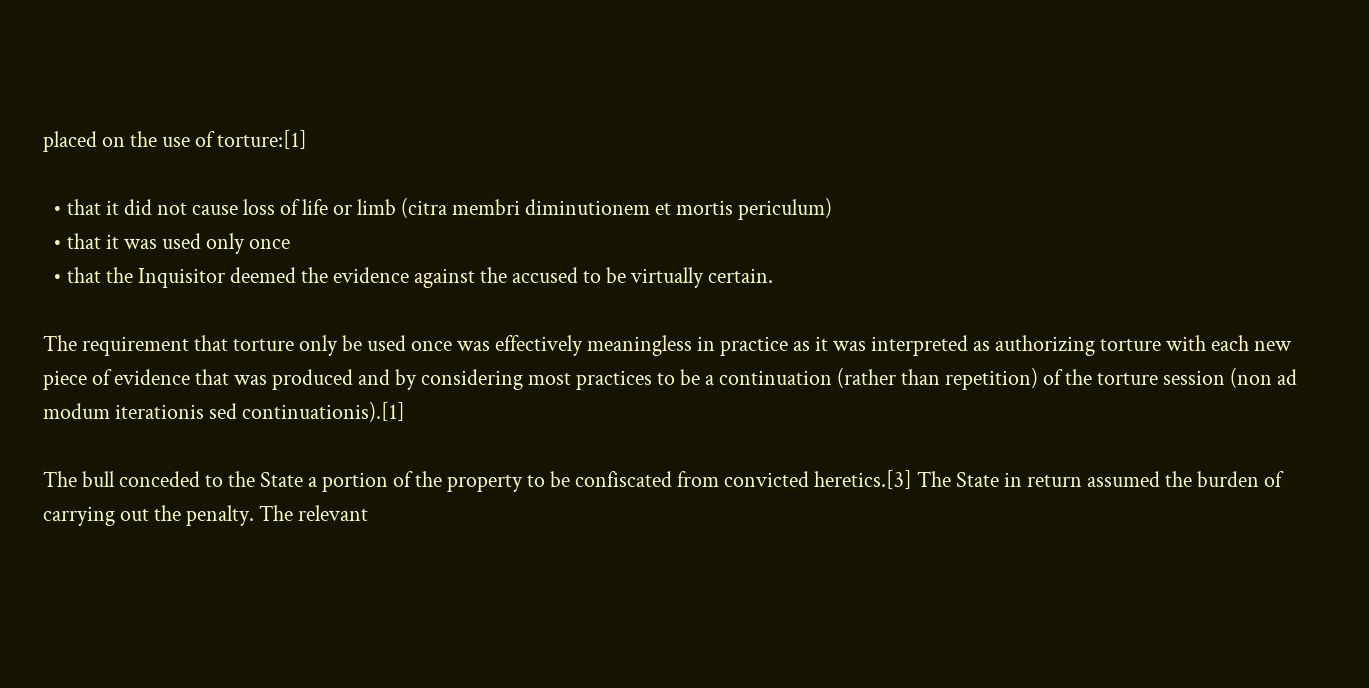placed on the use of torture:[1]

  • that it did not cause loss of life or limb (citra membri diminutionem et mortis periculum)
  • that it was used only once
  • that the Inquisitor deemed the evidence against the accused to be virtually certain.

The requirement that torture only be used once was effectively meaningless in practice as it was interpreted as authorizing torture with each new piece of evidence that was produced and by considering most practices to be a continuation (rather than repetition) of the torture session (non ad modum iterationis sed continuationis).[1]

The bull conceded to the State a portion of the property to be confiscated from convicted heretics.[3] The State in return assumed the burden of carrying out the penalty. The relevant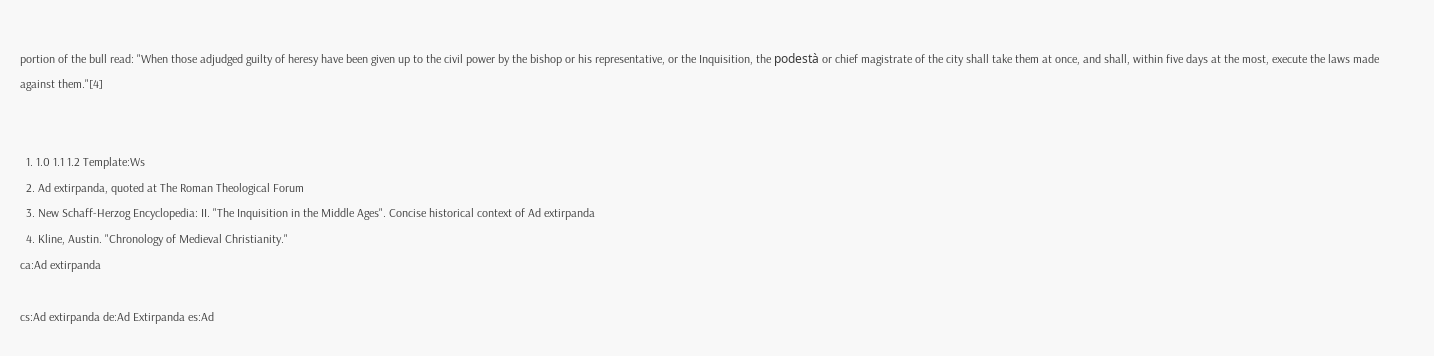portion of the bull read: "When those adjudged guilty of heresy have been given up to the civil power by the bishop or his representative, or the Inquisition, the podestà or chief magistrate of the city shall take them at once, and shall, within five days at the most, execute the laws made against them."[4]


  1. 1.0 1.1 1.2 Template:Ws
  2. Ad extirpanda, quoted at The Roman Theological Forum
  3. New Schaff-Herzog Encyclopedia: II. "The Inquisition in the Middle Ages". Concise historical context of Ad extirpanda
  4. Kline, Austin. "Chronology of Medieval Christianity."
ca:Ad extirpanda

cs:Ad extirpanda de:Ad Extirpanda es:Ad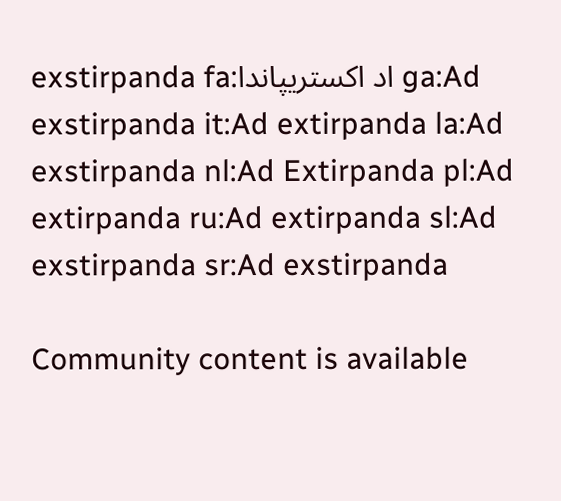exstirpanda fa:اد اکستریپاندا ga:Ad exstirpanda it:Ad extirpanda la:Ad exstirpanda nl:Ad Extirpanda pl:Ad extirpanda ru:Ad extirpanda sl:Ad exstirpanda sr:Ad exstirpanda

Community content is available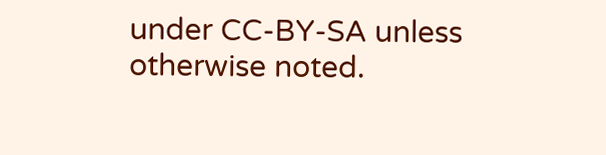under CC-BY-SA unless otherwise noted.